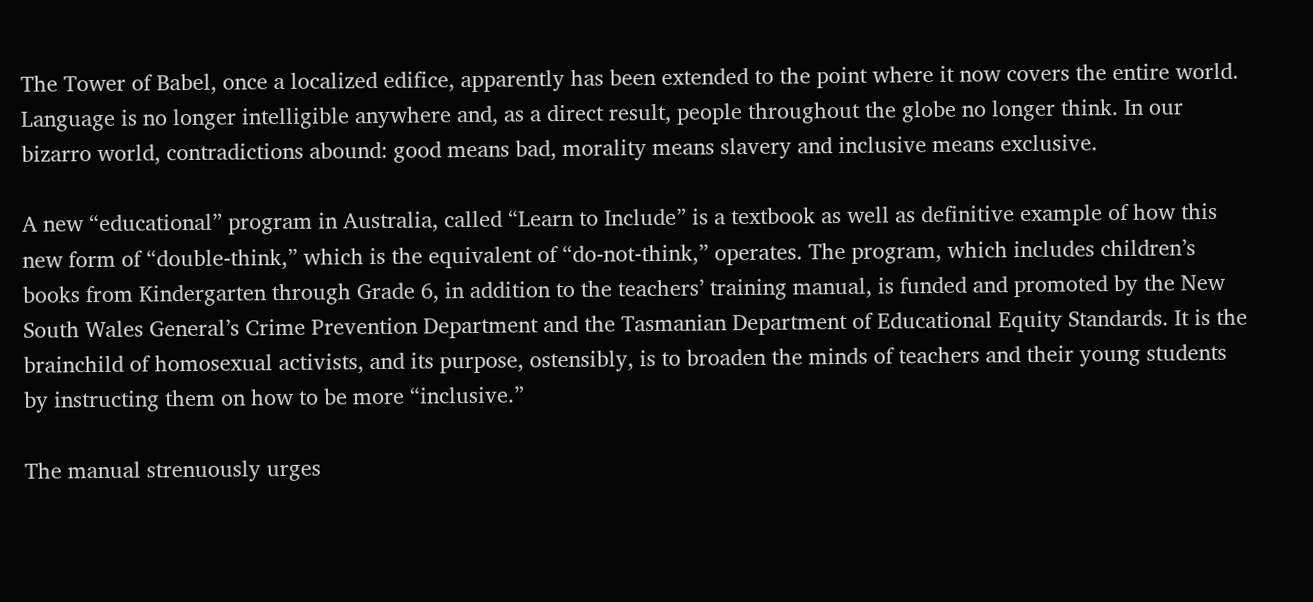The Tower of Babel, once a localized edifice, apparently has been extended to the point where it now covers the entire world. Language is no longer intelligible anywhere and, as a direct result, people throughout the globe no longer think. In our bizarro world, contradictions abound: good means bad, morality means slavery and inclusive means exclusive.

A new “educational” program in Australia, called “Learn to Include” is a textbook as well as definitive example of how this new form of “double-think,” which is the equivalent of “do-not-think,” operates. The program, which includes children’s books from Kindergarten through Grade 6, in addition to the teachers’ training manual, is funded and promoted by the New South Wales General’s Crime Prevention Department and the Tasmanian Department of Educational Equity Standards. It is the brainchild of homosexual activists, and its purpose, ostensibly, is to broaden the minds of teachers and their young students by instructing them on how to be more “inclusive.”

The manual strenuously urges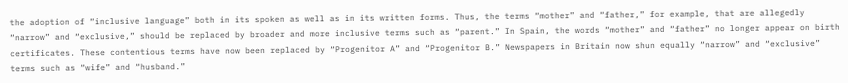the adoption of “inclusive language” both in its spoken as well as in its written forms. Thus, the terms “mother” and “father,” for example, that are allegedly “narrow” and “exclusive,” should be replaced by broader and more inclusive terms such as “parent.” In Spain, the words “mother” and “father” no longer appear on birth certificates. These contentious terms have now been replaced by “Progenitor A” and “Progenitor B.” Newspapers in Britain now shun equally “narrow” and “exclusive” terms such as “wife” and “husband.”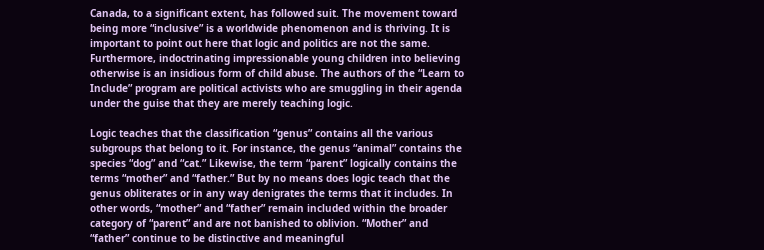Canada, to a significant extent, has followed suit. The movement toward being more “inclusive” is a worldwide phenomenon and is thriving. It is important to point out here that logic and politics are not the same. Furthermore, indoctrinating impressionable young children into believing otherwise is an insidious form of child abuse. The authors of the “Learn to Include” program are political activists who are smuggling in their agenda under the guise that they are merely teaching logic.

Logic teaches that the classification “genus” contains all the various subgroups that belong to it. For instance, the genus “animal” contains the species “dog” and “cat.” Likewise, the term “parent” logically contains the terms “mother” and “father.” But by no means does logic teach that the genus obliterates or in any way denigrates the terms that it includes. In other words, “mother” and “father” remain included within the broader category of “parent” and are not banished to oblivion. “Mother” and “father” continue to be distinctive and meaningful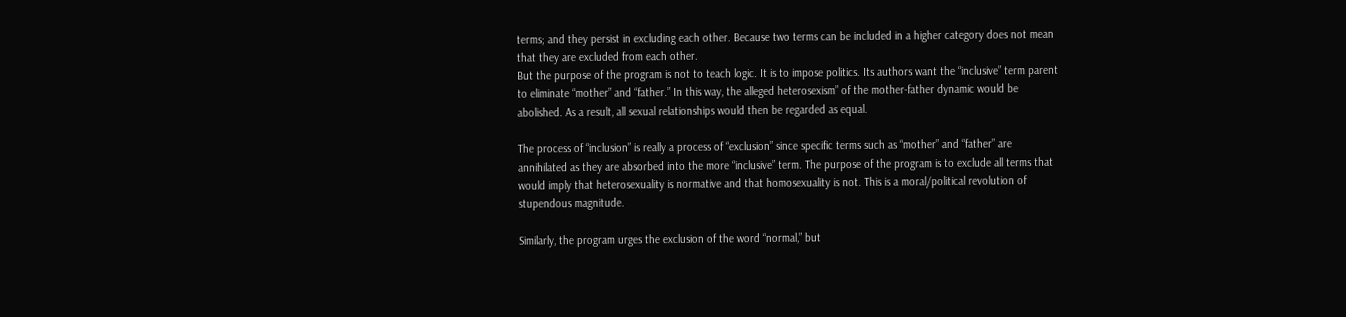terms; and they persist in excluding each other. Because two terms can be included in a higher category does not mean that they are excluded from each other.
But the purpose of the program is not to teach logic. It is to impose politics. Its authors want the “inclusive” term parent to eliminate “mother” and “father.” In this way, the alleged heterosexism” of the mother-father dynamic would be abolished. As a result, all sexual relationships would then be regarded as equal.

The process of “inclusion” is really a process of “exclusion” since specific terms such as “mother” and “father” are annihilated as they are absorbed into the more “inclusive” term. The purpose of the program is to exclude all terms that would imply that heterosexuality is normative and that homosexuality is not. This is a moral/political revolution of stupendous magnitude.

Similarly, the program urges the exclusion of the word “normal,” but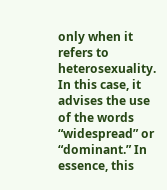only when it refers to heterosexuality. In this case, it advises the use of the words “widespread” or “dominant.” In essence, this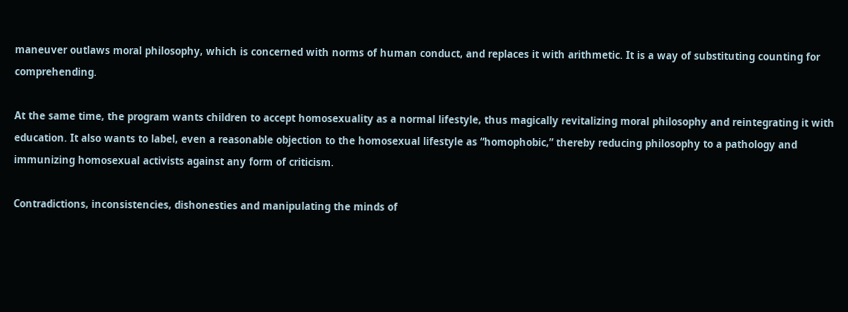maneuver outlaws moral philosophy, which is concerned with norms of human conduct, and replaces it with arithmetic. It is a way of substituting counting for comprehending.

At the same time, the program wants children to accept homosexuality as a normal lifestyle, thus magically revitalizing moral philosophy and reintegrating it with education. It also wants to label, even a reasonable objection to the homosexual lifestyle as “homophobic,” thereby reducing philosophy to a pathology and immunizing homosexual activists against any form of criticism.

Contradictions, inconsistencies, dishonesties and manipulating the minds of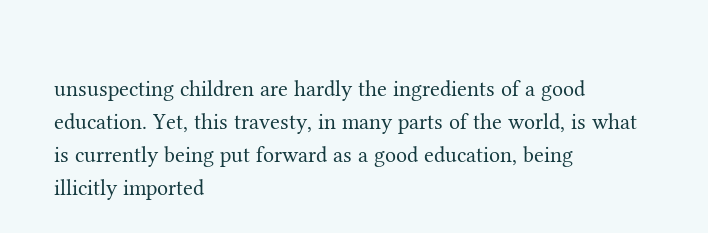unsuspecting children are hardly the ingredients of a good education. Yet, this travesty, in many parts of the world, is what is currently being put forward as a good education, being illicitly imported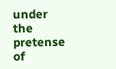under the pretense of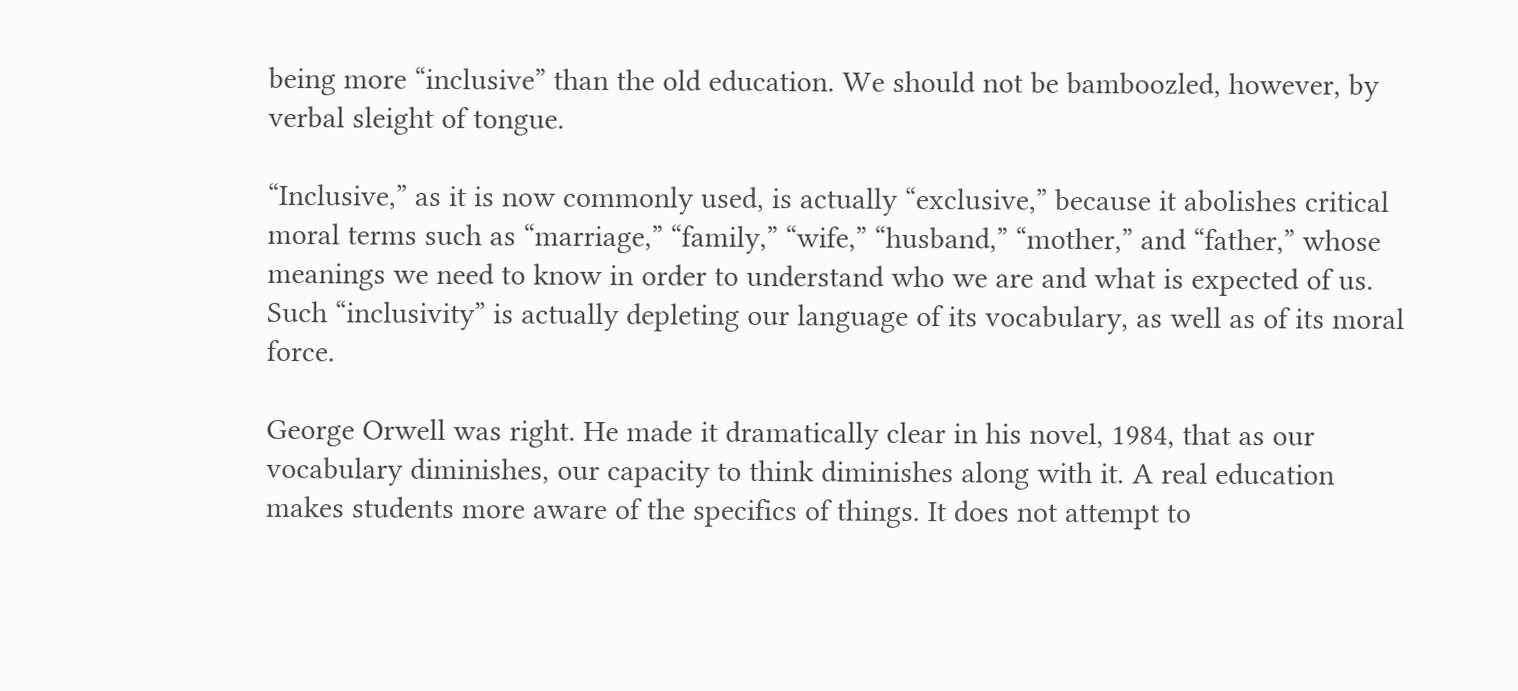being more “inclusive” than the old education. We should not be bamboozled, however, by verbal sleight of tongue.

“Inclusive,” as it is now commonly used, is actually “exclusive,” because it abolishes critical moral terms such as “marriage,” “family,” “wife,” “husband,” “mother,” and “father,” whose meanings we need to know in order to understand who we are and what is expected of us. Such “inclusivity” is actually depleting our language of its vocabulary, as well as of its moral force.

George Orwell was right. He made it dramatically clear in his novel, 1984, that as our vocabulary diminishes, our capacity to think diminishes along with it. A real education makes students more aware of the specifics of things. It does not attempt to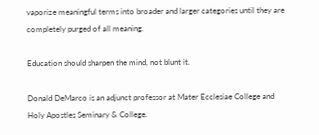vaporize meaningful terms into broader and larger categories until they are completely purged of all meaning.

Education should sharpen the mind, not blunt it.

Donald DeMarco is an adjunct professor at Mater Ecclesiae College and Holy Apostles Seminary & College.